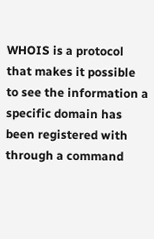WHOIS is a protocol that makes it possible to see the information a specific domain has been registered with through a command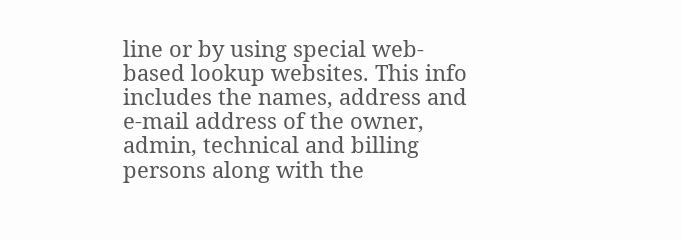line or by using special web-based lookup websites. This info includes the names, address and e-mail address of the owner, admin, technical and billing persons along with the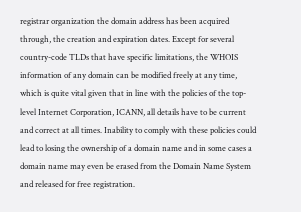registrar organization the domain address has been acquired through, the creation and expiration dates. Except for several country-code TLDs that have specific limitations, the WHOIS information of any domain can be modified freely at any time, which is quite vital given that in line with the policies of the top-level Internet Corporation, ICANN, all details have to be current and correct at all times. Inability to comply with these policies could lead to losing the ownership of a domain name and in some cases a domain name may even be erased from the Domain Name System and released for free registration.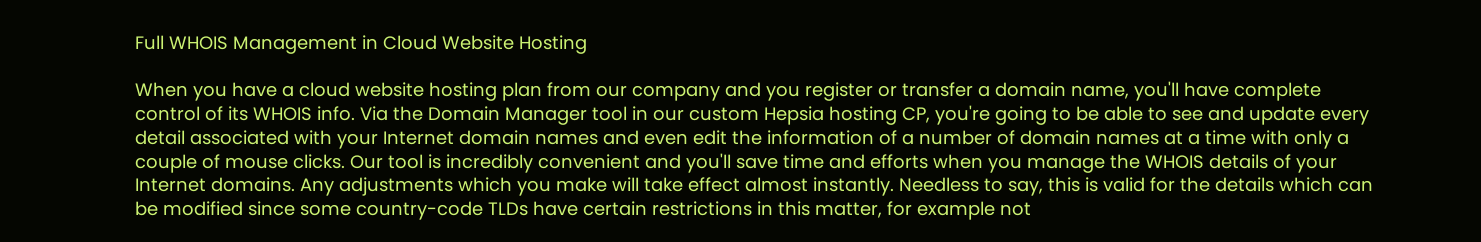Full WHOIS Management in Cloud Website Hosting

When you have a cloud website hosting plan from our company and you register or transfer a domain name, you'll have complete control of its WHOIS info. Via the Domain Manager tool in our custom Hepsia hosting CP, you're going to be able to see and update every detail associated with your Internet domain names and even edit the information of a number of domain names at a time with only a couple of mouse clicks. Our tool is incredibly convenient and you'll save time and efforts when you manage the WHOIS details of your Internet domains. Any adjustments which you make will take effect almost instantly. Needless to say, this is valid for the details which can be modified since some country-code TLDs have certain restrictions in this matter, for example not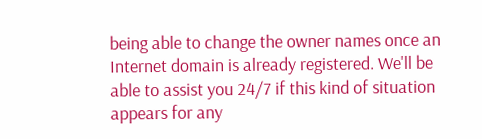being able to change the owner names once an Internet domain is already registered. We'll be able to assist you 24/7 if this kind of situation appears for any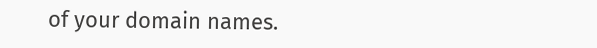of your domain names.